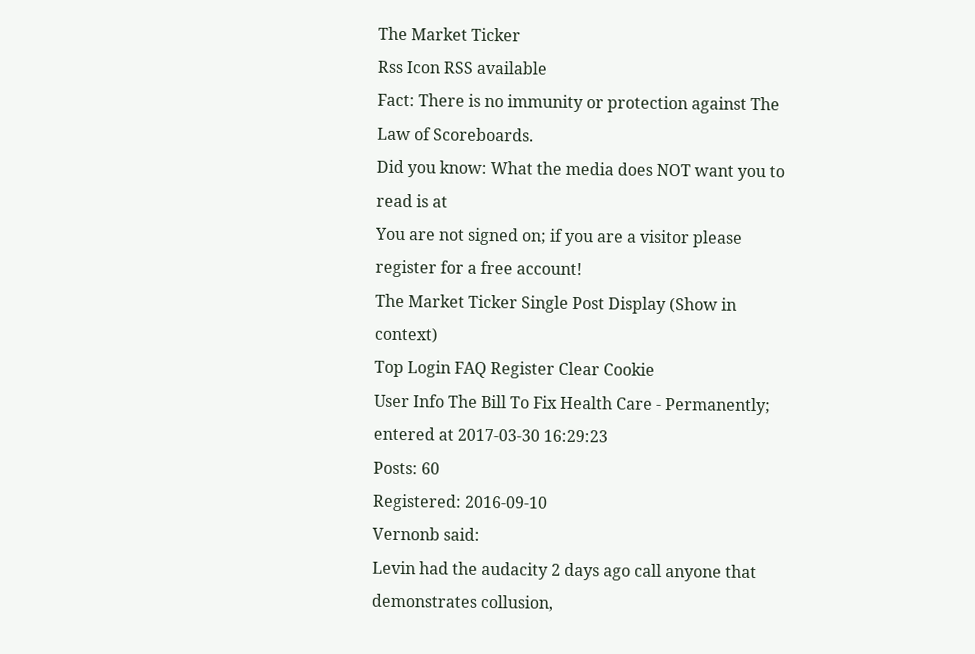The Market Ticker
Rss Icon RSS available
Fact: There is no immunity or protection against The Law of Scoreboards.
Did you know: What the media does NOT want you to read is at
You are not signed on; if you are a visitor please register for a free account!
The Market Ticker Single Post Display (Show in context)
Top Login FAQ Register Clear Cookie
User Info The Bill To Fix Health Care - Permanently; entered at 2017-03-30 16:29:23
Posts: 60
Registered: 2016-09-10
Vernonb said:
Levin had the audacity 2 days ago call anyone that demonstrates collusion,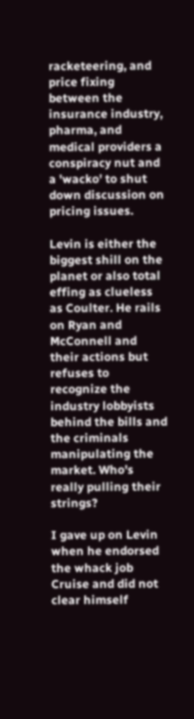racketeering, and price fixing between the insurance industry, pharma, and medical providers a conspiracy nut and a 'wacko' to shut down discussion on pricing issues.

Levin is either the biggest shill on the planet or also total effing as clueless as Coulter. He rails on Ryan and McConnell and their actions but refuses to recognize the industry lobbyists behind the bills and the criminals manipulating the market. Who's really pulling their strings?

I gave up on Levin when he endorsed the whack job Cruise and did not clear himself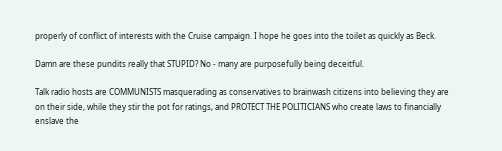properly of conflict of interests with the Cruise campaign. I hope he goes into the toilet as quickly as Beck.

Damn are these pundits really that STUPID? No - many are purposefully being deceitful.

Talk radio hosts are COMMUNISTS masquerading as conservatives to brainwash citizens into believing they are on their side, while they stir the pot for ratings, and PROTECT THE POLITICIANS who create laws to financially enslave the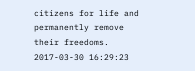citizens for life and permanently remove their freedoms.
2017-03-30 16:29:23